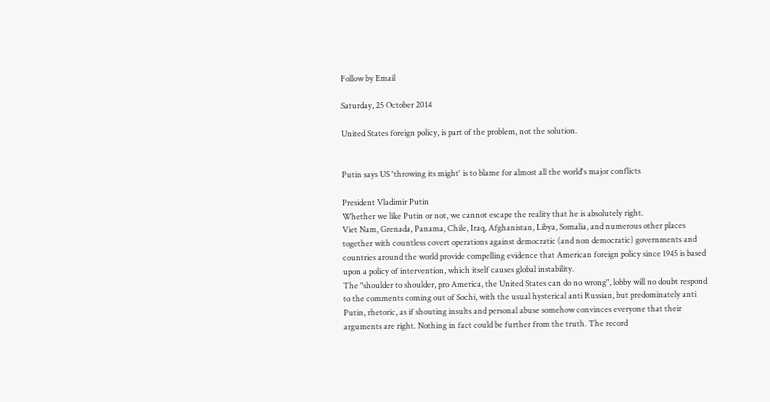Follow by Email

Saturday, 25 October 2014

United States foreign policy, is part of the problem, not the solution.


Putin says US 'throwing its might' is to blame for almost all the world's major conflicts

President Vladimir Putin
Whether we like Putin or not, we cannot escape the reality that he is absolutely right.
Viet Nam, Grenada, Panama, Chile, Iraq, Afghanistan, Libya, Somalia, and numerous other places together with countless covert operations against democratic (and non democratic) governments and countries around the world provide compelling evidence that American foreign policy since 1945 is based upon a policy of intervention, which itself causes global instability.
The "shoulder to shoulder, pro America, the United States can do no wrong", lobby will no doubt respond to the comments coming out of Sochi, with the usual hysterical anti Russian, but predominately anti Putin, rhetoric, as if shouting insults and personal abuse somehow convinces everyone that their arguments are right. Nothing in fact could be further from the truth. The record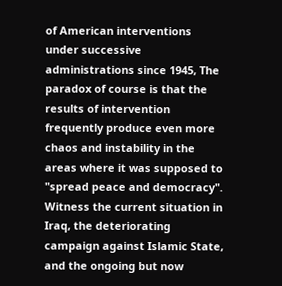of American interventions under successive administrations since 1945, The paradox of course is that the results of intervention frequently produce even more chaos and instability in the areas where it was supposed to "spread peace and democracy". Witness the current situation in Iraq, the deteriorating campaign against Islamic State, and the ongoing but now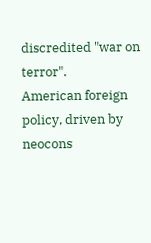discredited "war on terror".
American foreign policy, driven by neocons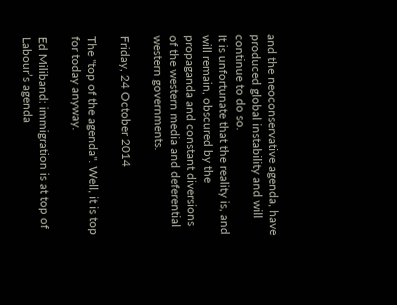and the neoconservative agenda, have produced global instability and will continue to do so.
It is unfortunate that the reality is, and will remain, obscured by the propaganda and constant diversions of the western media and deferential western governments.

Friday, 24 October 2014

The "top of the agenda". Well, it is top for today anyway.

Ed Miliband: immigration is at top of Labour’s agenda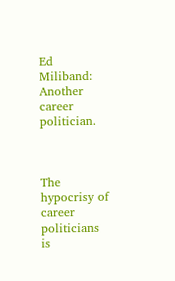Ed Miliband: Another career politician.



The hypocrisy of career politicians is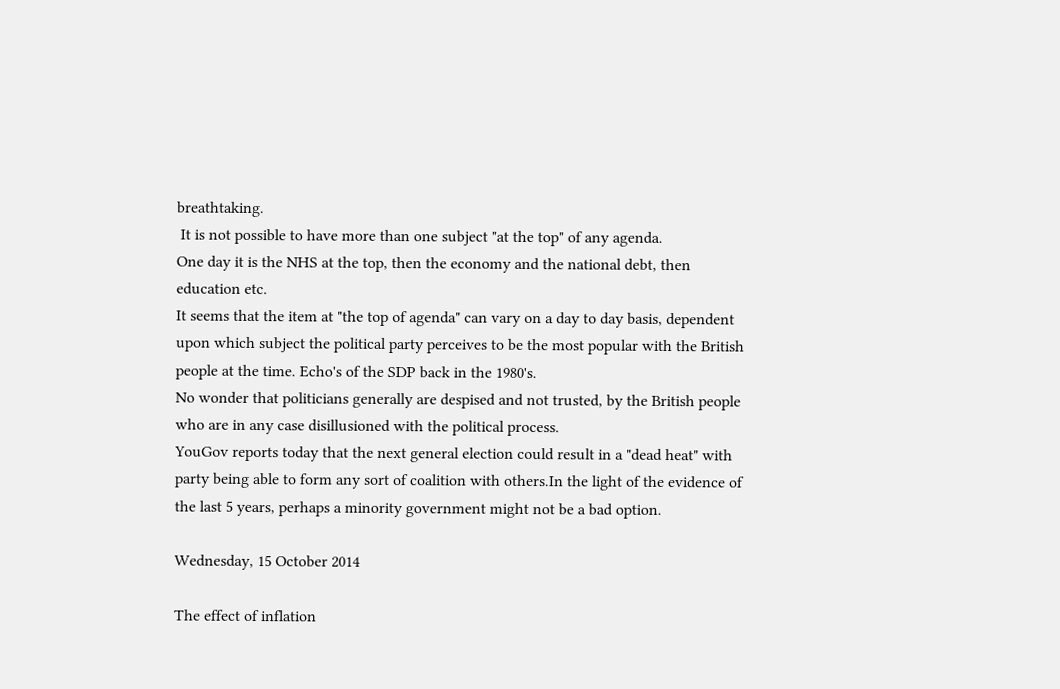breathtaking.
 It is not possible to have more than one subject "at the top" of any agenda.
One day it is the NHS at the top, then the economy and the national debt, then education etc.
It seems that the item at "the top of agenda" can vary on a day to day basis, dependent upon which subject the political party perceives to be the most popular with the British people at the time. Echo's of the SDP back in the 1980's.
No wonder that politicians generally are despised and not trusted, by the British people who are in any case disillusioned with the political process.
YouGov reports today that the next general election could result in a "dead heat" with party being able to form any sort of coalition with others.In the light of the evidence of the last 5 years, perhaps a minority government might not be a bad option.

Wednesday, 15 October 2014

The effect of inflation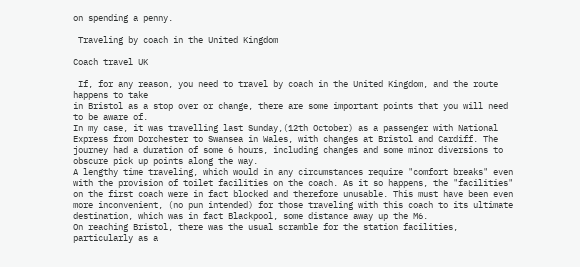on spending a penny.

 Traveling by coach in the United Kingdom

Coach travel UK

 If, for any reason, you need to travel by coach in the United Kingdom, and the route happens to take
in Bristol as a stop over or change, there are some important points that you will need to be aware of.
In my case, it was travelling last Sunday,(12th October) as a passenger with National Express from Dorchester to Swansea in Wales, with changes at Bristol and Cardiff. The journey had a duration of some 6 hours, including changes and some minor diversions to obscure pick up points along the way.
A lengthy time traveling, which would in any circumstances require "comfort breaks" even with the provision of toilet facilities on the coach. As it so happens, the "facilities" on the first coach were in fact blocked and therefore unusable. This must have been even more inconvenient, (no pun intended) for those traveling with this coach to its ultimate destination, which was in fact Blackpool, some distance away up the M6.
On reaching Bristol, there was the usual scramble for the station facilities, particularly as a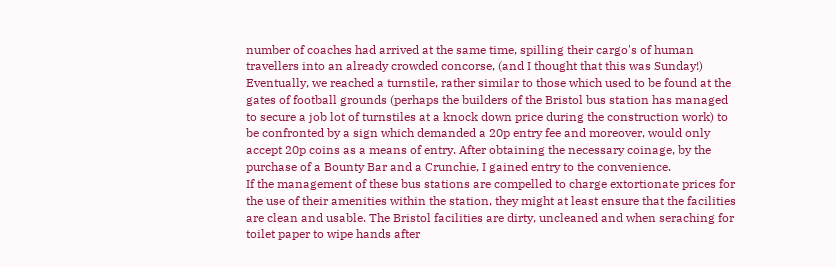number of coaches had arrived at the same time, spilling their cargo's of human travellers into an already crowded concorse, (and I thought that this was Sunday!) Eventually, we reached a turnstile, rather similar to those which used to be found at the gates of football grounds (perhaps the builders of the Bristol bus station has managed to secure a job lot of turnstiles at a knock down price during the construction work) to be confronted by a sign which demanded a 20p entry fee and moreover, would only accept 20p coins as a means of entry. After obtaining the necessary coinage, by the purchase of a Bounty Bar and a Crunchie, I gained entry to the convenience.
If the management of these bus stations are compelled to charge extortionate prices for the use of their amenities within the station, they might at least ensure that the facilities are clean and usable. The Bristol facilities are dirty, uncleaned and when seraching for toilet paper to wipe hands after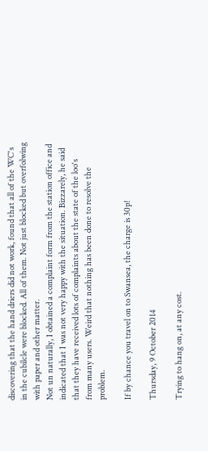discovering that the hand driers did not work, found that all of the WC's in the cubilcle were blocked. All of them. Not just blocked but overfolwing with paper and other matter.
Not un naturally, I obtained a complaint form from the station office and indicated that I was not very happy with the situation. Bizzarely, he said that they have received lots of complaints about the state of the loo's from many users. Weird that nothing has been done to resolve the problem.

If by chance you travel on to Swansea, the charge is 30p!

Thursday, 9 October 2014

Trying to hang on, at any cost.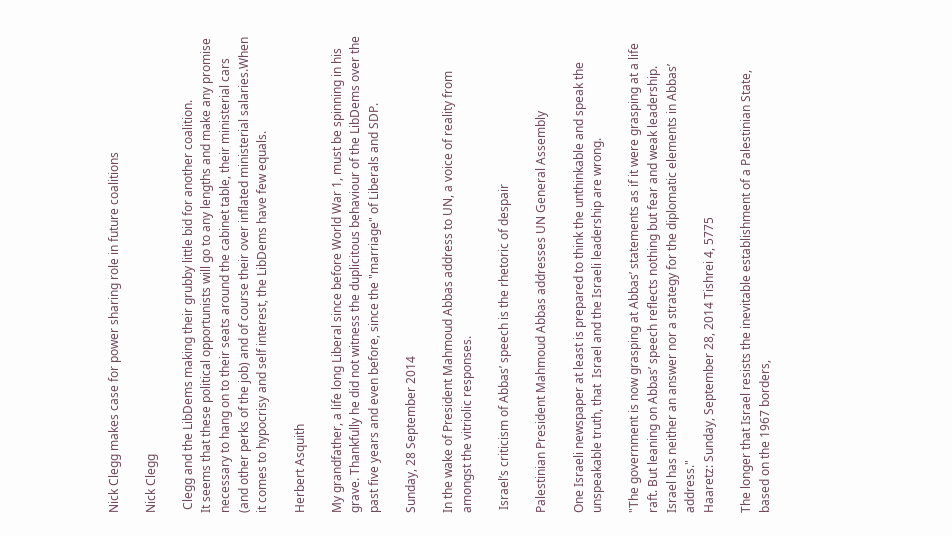Nick Clegg makes case for power sharing role in future coalitions

Nick Clegg

 Clegg and the LibDems making their grubby little bid for another coalition.
It seems that these political opportunists will go to any lengths and make any promise necessary to hang on to their seats around the cabinet table, their ministerial cars (and other perks of the job) and of course their over inflated ministerial salaries.When it comes to hypocrisy and self interest, the LibDems have few equals.

Herbert Asquith

My grandfather, a life long Liberal since before World War 1, must be spinning in his grave. Thankfully he did not witness the duplicitous behaviour of the LibDems over the past five years and even before, since the "marriage" of Liberals and SDP.

Sunday, 28 September 2014

In the wake of President Mahmoud Abbas address to UN, a voice of reality from amongst the vitriolic responses.

 Israel’s criticism of Abbas’ speech is the rhetoric of despair

Palestinian President Mahmoud Abbas addresses UN General Assembly

One Israeli newspaper at least is prepared to think the unthinkable and speak the unspeakable truth, that  Israel and the Israeli leadership are wrong.

"The government is now grasping at Abbas’ statements as if it were grasping at a life raft. But leaning on Abbas’ speech reflects nothing but fear and weak leadership. Israel has neither an answer nor a strategy for the diplomatic elements in Abbas’ address."
Haaretz: Sunday, September 28, 2014 Tishrei 4, 5775

The longer that Israel resists the inevitable establishment of a Palestinian State, based on the 1967 borders,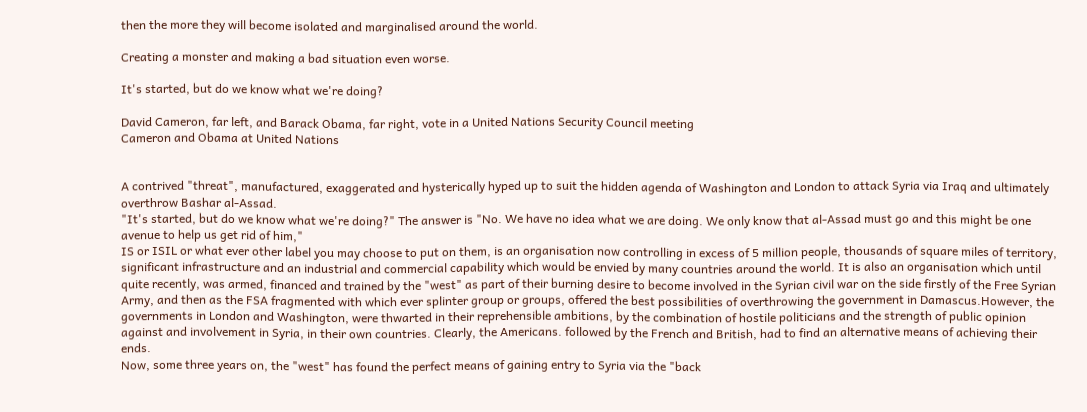then the more they will become isolated and marginalised around the world.

Creating a monster and making a bad situation even worse.

It's started, but do we know what we're doing?

David Cameron, far left, and Barack Obama, far right, vote in a United Nations Security Council meeting
Cameron and Obama at United Nations


A contrived "threat", manufactured, exaggerated and hysterically hyped up to suit the hidden agenda of Washington and London to attack Syria via Iraq and ultimately overthrow Bashar al-Assad.
"It's started, but do we know what we're doing?" The answer is "No. We have no idea what we are doing. We only know that al-Assad must go and this might be one avenue to help us get rid of him,"
IS or ISIL or what ever other label you may choose to put on them, is an organisation now controlling in excess of 5 million people, thousands of square miles of territory, significant infrastructure and an industrial and commercial capability which would be envied by many countries around the world. It is also an organisation which until quite recently, was armed, financed and trained by the "west" as part of their burning desire to become involved in the Syrian civil war on the side firstly of the Free Syrian Army, and then as the FSA fragmented with which ever splinter group or groups, offered the best possibilities of overthrowing the government in Damascus.However, the governments in London and Washington, were thwarted in their reprehensible ambitions, by the combination of hostile politicians and the strength of public opinion against and involvement in Syria, in their own countries. Clearly, the Americans. followed by the French and British, had to find an alternative means of achieving their ends.
Now, some three years on, the "west" has found the perfect means of gaining entry to Syria via the "back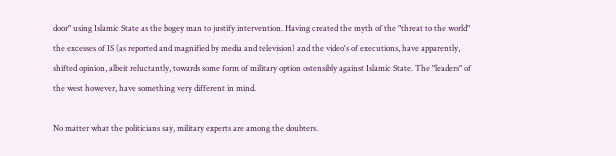door" using Islamic State as the bogey man to justify intervention. Having created the myth of the "threat to the world" the excesses of IS (as reported and magnified by media and television) and the video's of executions, have apparently, shifted opinion, albeit reluctantly, towards some form of military option ostensibly against Islamic State. The "leaders" of the west however, have something very different in mind.

No matter what the politicians say, military experts are among the doubters.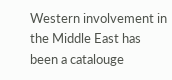Western involvement in the Middle East has been a catalouge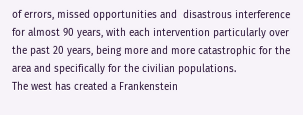of errors, missed opportunities and  disastrous interference for almost 90 years, with each intervention particularly over the past 20 years, being more and more catastrophic for the area and specifically for the civilian populations.
The west has created a Frankenstein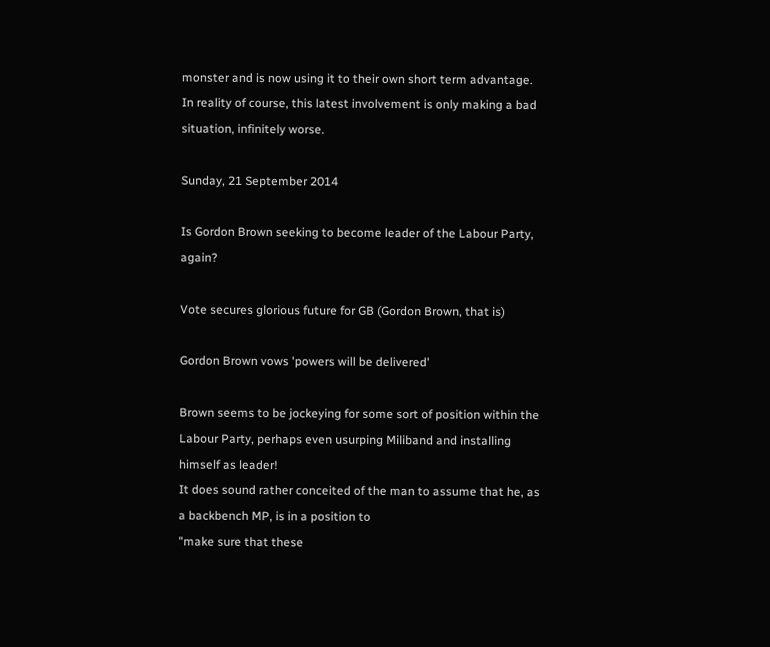monster and is now using it to their own short term advantage.
In reality of course, this latest involvement is only making a bad situation, infinitely worse.

Sunday, 21 September 2014

Is Gordon Brown seeking to become leader of the Labour Party, again?

Vote secures glorious future for GB (Gordon Brown, that is)

Gordon Brown vows 'powers will be delivered'

Brown seems to be jockeying for some sort of position within the Labour Party, perhaps even usurping Miliband and installing himself as leader!
It does sound rather conceited of the man to assume that he, as a backbench MP, is in a position to
"make sure that these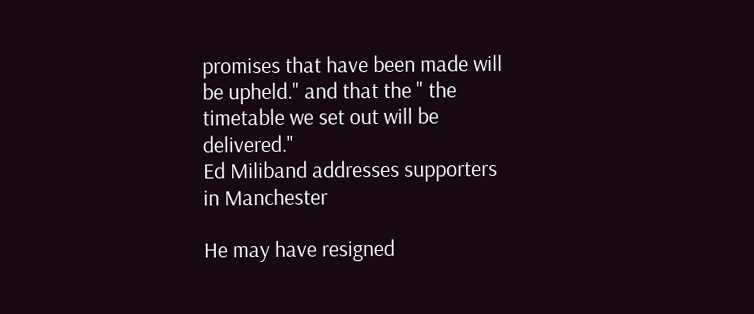promises that have been made will be upheld." and that the " the timetable we set out will be delivered."
Ed Miliband addresses supporters in Manchester

He may have resigned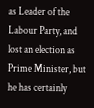as Leader of the Labour Party, and lost an election as Prime Minister, but he has certainly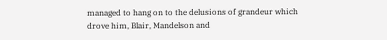managed to hang on to the delusions of grandeur which drove him, Blair, Mandelson and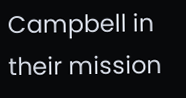Campbell in their mission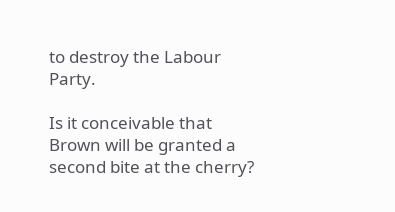to destroy the Labour Party.

Is it conceivable that Brown will be granted a second bite at the cherry?